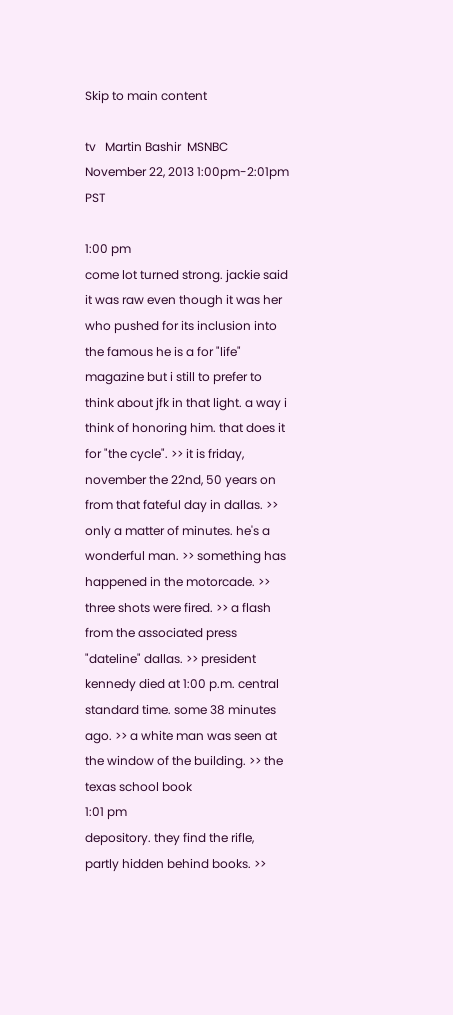Skip to main content

tv   Martin Bashir  MSNBC  November 22, 2013 1:00pm-2:01pm PST

1:00 pm
come lot turned strong. jackie said it was raw even though it was her who pushed for its inclusion into the famous he is a for "life" magazine but i still to prefer to think about jfk in that light. a way i think of honoring him. that does it for "the cycle". >> it is friday, november the 22nd, 50 years on from that fateful day in dallas. >> only a matter of minutes. he's a wonderful man. >> something has happened in the motorcade. >> three shots were fired. >> a flash from the associated press "dateline" dallas. >> president kennedy died at 1:00 p.m. central standard time. some 38 minutes ago. >> a white man was seen at the window of the building. >> the texas school book
1:01 pm
depository. they find the rifle, partly hidden behind books. >>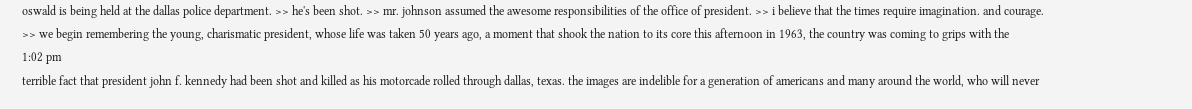oswald is being held at the dallas police department. >> he's been shot. >> mr. johnson assumed the awesome responsibilities of the office of president. >> i believe that the times require imagination. and courage. >> we begin remembering the young, charismatic president, whose life was taken 50 years ago, a moment that shook the nation to its core this afternoon in 1963, the country was coming to grips with the
1:02 pm
terrible fact that president john f. kennedy had been shot and killed as his motorcade rolled through dallas, texas. the images are indelible for a generation of americans and many around the world, who will never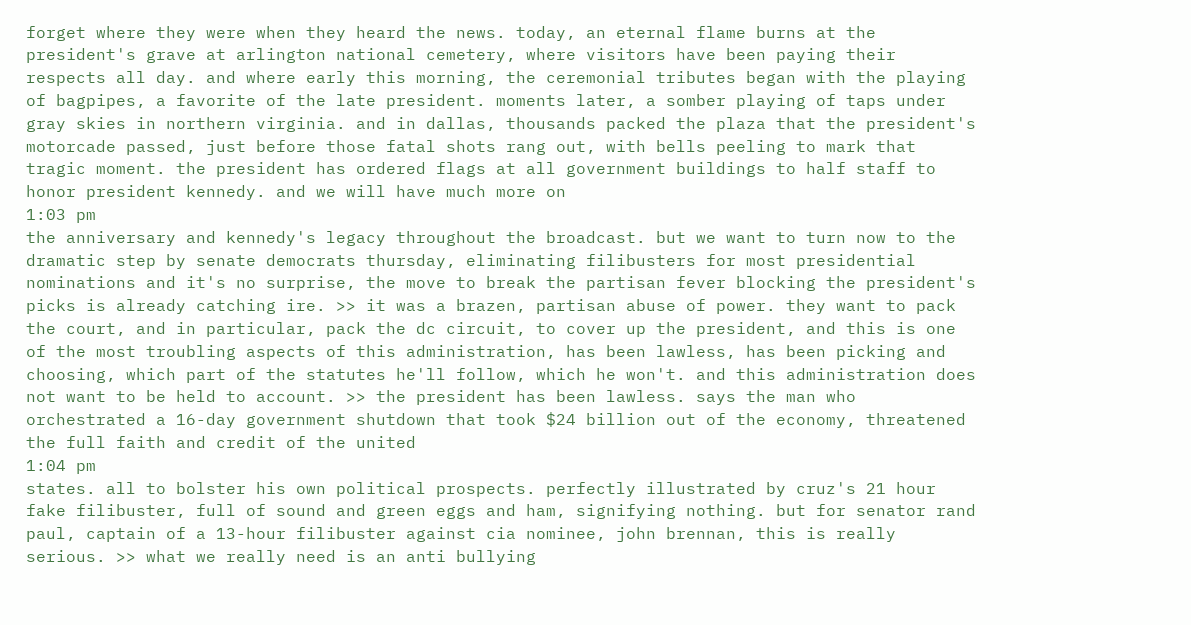forget where they were when they heard the news. today, an eternal flame burns at the president's grave at arlington national cemetery, where visitors have been paying their respects all day. and where early this morning, the ceremonial tributes began with the playing of bagpipes, a favorite of the late president. moments later, a somber playing of taps under gray skies in northern virginia. and in dallas, thousands packed the plaza that the president's motorcade passed, just before those fatal shots rang out, with bells peeling to mark that tragic moment. the president has ordered flags at all government buildings to half staff to honor president kennedy. and we will have much more on
1:03 pm
the anniversary and kennedy's legacy throughout the broadcast. but we want to turn now to the dramatic step by senate democrats thursday, eliminating filibusters for most presidential nominations and it's no surprise, the move to break the partisan fever blocking the president's picks is already catching ire. >> it was a brazen, partisan abuse of power. they want to pack the court, and in particular, pack the dc circuit, to cover up the president, and this is one of the most troubling aspects of this administration, has been lawless, has been picking and choosing, which part of the statutes he'll follow, which he won't. and this administration does not want to be held to account. >> the president has been lawless. says the man who orchestrated a 16-day government shutdown that took $24 billion out of the economy, threatened the full faith and credit of the united
1:04 pm
states. all to bolster his own political prospects. perfectly illustrated by cruz's 21 hour fake filibuster, full of sound and green eggs and ham, signifying nothing. but for senator rand paul, captain of a 13-hour filibuster against cia nominee, john brennan, this is really serious. >> what we really need is an anti bullying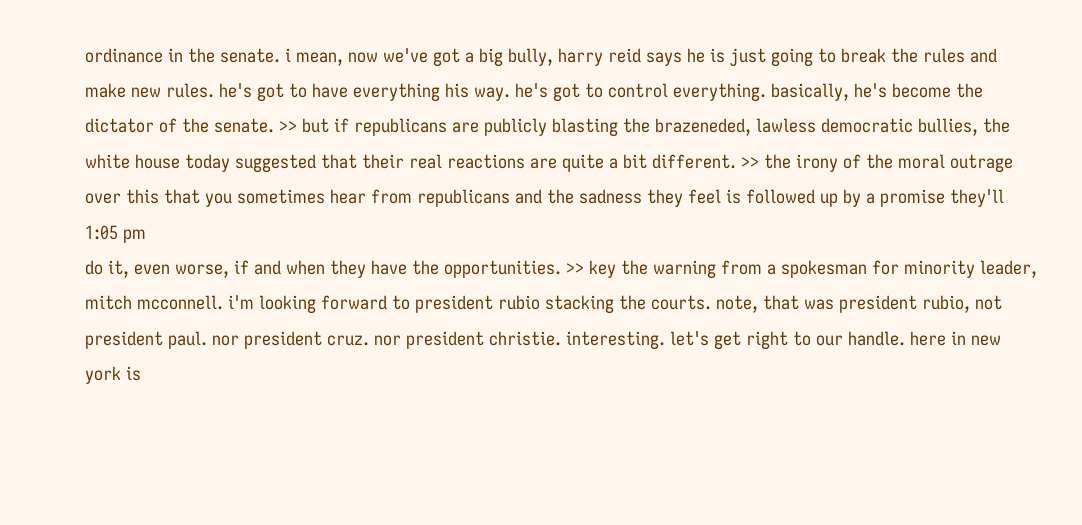ordinance in the senate. i mean, now we've got a big bully, harry reid says he is just going to break the rules and make new rules. he's got to have everything his way. he's got to control everything. basically, he's become the dictator of the senate. >> but if republicans are publicly blasting the brazeneded, lawless democratic bullies, the white house today suggested that their real reactions are quite a bit different. >> the irony of the moral outrage over this that you sometimes hear from republicans and the sadness they feel is followed up by a promise they'll
1:05 pm
do it, even worse, if and when they have the opportunities. >> key the warning from a spokesman for minority leader, mitch mcconnell. i'm looking forward to president rubio stacking the courts. note, that was president rubio, not president paul. nor president cruz. nor president christie. interesting. let's get right to our handle. here in new york is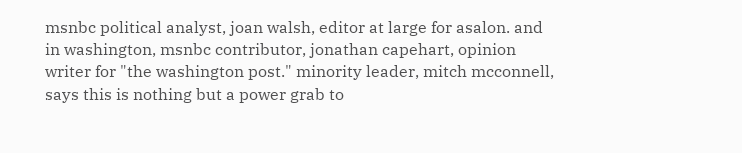msnbc political analyst, joan walsh, editor at large for asalon. and in washington, msnbc contributor, jonathan capehart, opinion writer for "the washington post." minority leader, mitch mcconnell, says this is nothing but a power grab to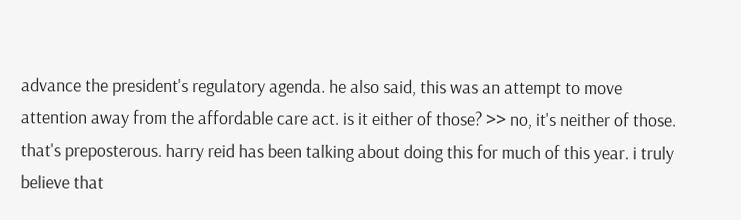advance the president's regulatory agenda. he also said, this was an attempt to move attention away from the affordable care act. is it either of those? >> no, it's neither of those. that's preposterous. harry reid has been talking about doing this for much of this year. i truly believe that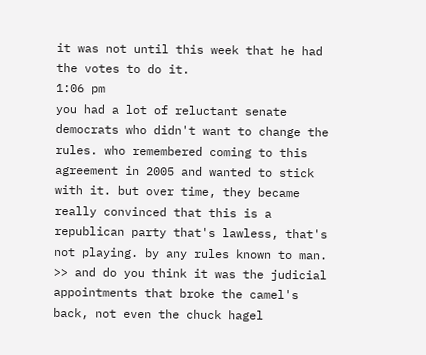it was not until this week that he had the votes to do it.
1:06 pm
you had a lot of reluctant senate democrats who didn't want to change the rules. who remembered coming to this agreement in 2005 and wanted to stick with it. but over time, they became really convinced that this is a republican party that's lawless, that's not playing. by any rules known to man. >> and do you think it was the judicial appointments that broke the camel's back, not even the chuck hagel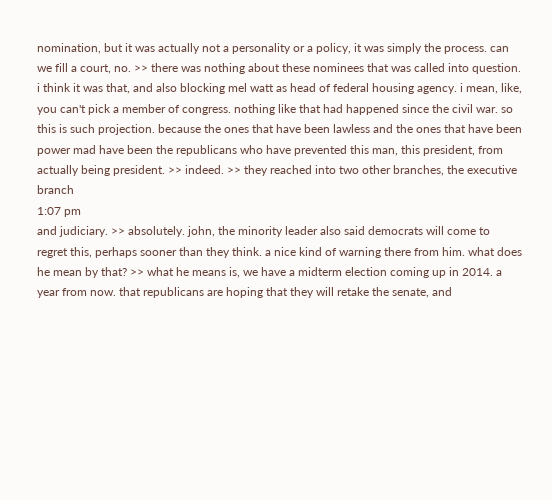nomination, but it was actually not a personality or a policy, it was simply the process. can we fill a court, no. >> there was nothing about these nominees that was called into question. i think it was that, and also blocking mel watt as head of federal housing agency. i mean, like, you can't pick a member of congress. nothing like that had happened since the civil war. so this is such projection. because the ones that have been lawless and the ones that have been power mad have been the republicans who have prevented this man, this president, from actually being president. >> indeed. >> they reached into two other branches, the executive branch
1:07 pm
and judiciary. >> absolutely. john, the minority leader also said democrats will come to regret this, perhaps sooner than they think. a nice kind of warning there from him. what does he mean by that? >> what he means is, we have a midterm election coming up in 2014. a year from now. that republicans are hoping that they will retake the senate, and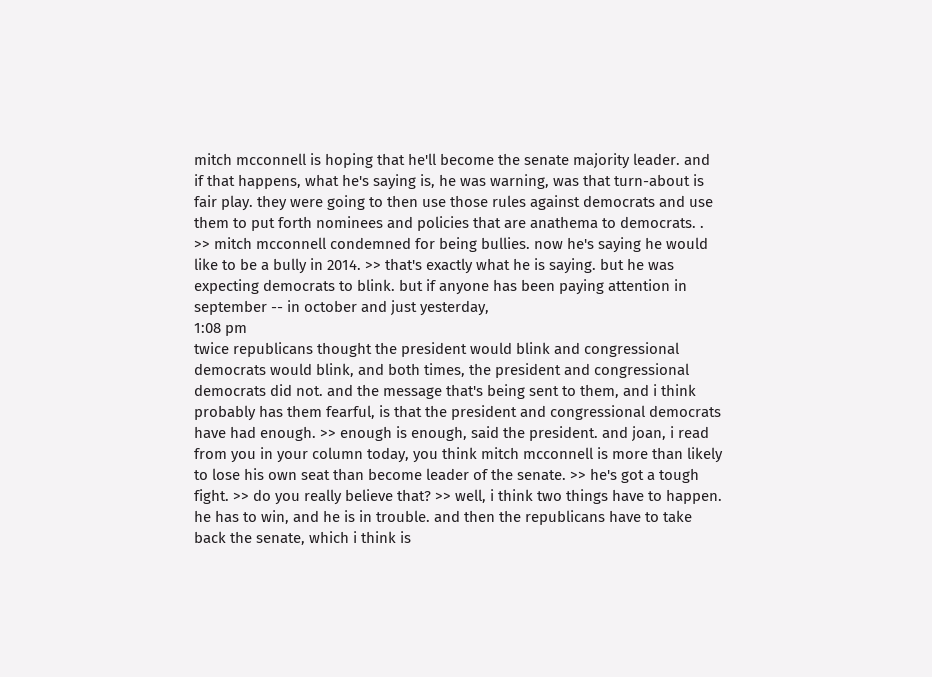mitch mcconnell is hoping that he'll become the senate majority leader. and if that happens, what he's saying is, he was warning, was that turn-about is fair play. they were going to then use those rules against democrats and use them to put forth nominees and policies that are anathema to democrats. . >> mitch mcconnell condemned for being bullies. now he's saying he would like to be a bully in 2014. >> that's exactly what he is saying. but he was expecting democrats to blink. but if anyone has been paying attention in september -- in october and just yesterday,
1:08 pm
twice republicans thought the president would blink and congressional democrats would blink, and both times, the president and congressional democrats did not. and the message that's being sent to them, and i think probably has them fearful, is that the president and congressional democrats have had enough. >> enough is enough, said the president. and joan, i read from you in your column today, you think mitch mcconnell is more than likely to lose his own seat than become leader of the senate. >> he's got a tough fight. >> do you really believe that? >> well, i think two things have to happen. he has to win, and he is in trouble. and then the republicans have to take back the senate, which i think is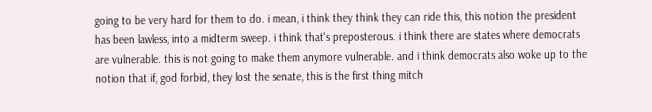going to be very hard for them to do. i mean, i think they think they can ride this, this notion the president has been lawless, into a midterm sweep. i think that's preposterous. i think there are states where democrats are vulnerable. this is not going to make them anymore vulnerable. and i think democrats also woke up to the notion that if, god forbid, they lost the senate, this is the first thing mitch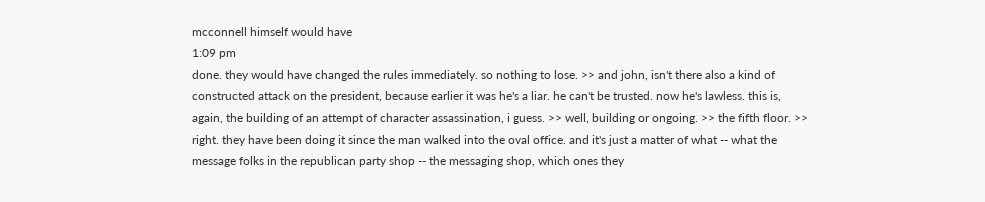mcconnell himself would have
1:09 pm
done. they would have changed the rules immediately. so nothing to lose. >> and john, isn't there also a kind of constructed attack on the president, because earlier it was he's a liar. he can't be trusted. now he's lawless. this is, again, the building of an attempt of character assassination, i guess. >> well, building or ongoing. >> the fifth floor. >> right. they have been doing it since the man walked into the oval office. and it's just a matter of what -- what the message folks in the republican party shop -- the messaging shop, which ones they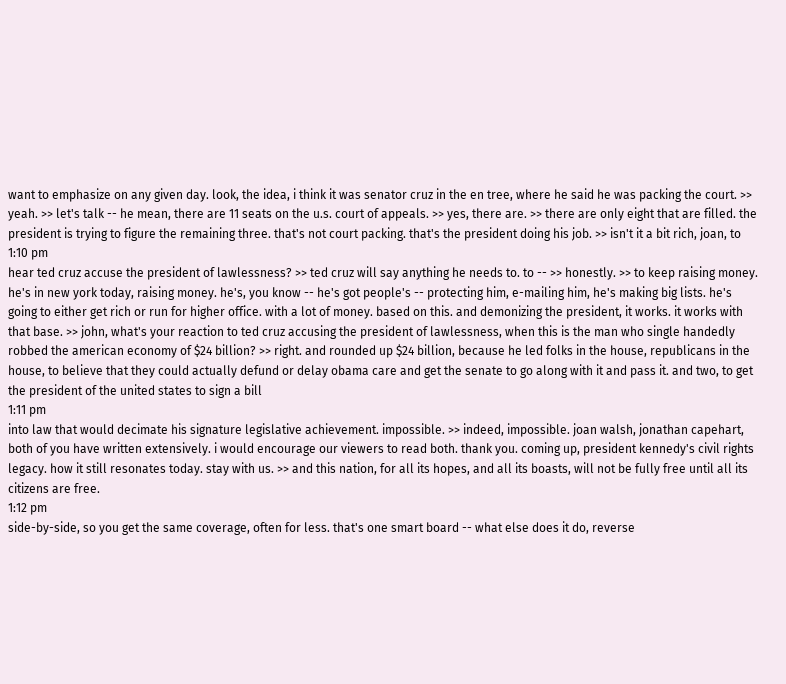want to emphasize on any given day. look, the idea, i think it was senator cruz in the en tree, where he said he was packing the court. >> yeah. >> let's talk -- he mean, there are 11 seats on the u.s. court of appeals. >> yes, there are. >> there are only eight that are filled. the president is trying to figure the remaining three. that's not court packing. that's the president doing his job. >> isn't it a bit rich, joan, to
1:10 pm
hear ted cruz accuse the president of lawlessness? >> ted cruz will say anything he needs to. to -- >> honestly. >> to keep raising money. he's in new york today, raising money. he's, you know -- he's got people's -- protecting him, e-mailing him, he's making big lists. he's going to either get rich or run for higher office. with a lot of money. based on this. and demonizing the president, it works. it works with that base. >> john, what's your reaction to ted cruz accusing the president of lawlessness, when this is the man who single handedly robbed the american economy of $24 billion? >> right. and rounded up $24 billion, because he led folks in the house, republicans in the house, to believe that they could actually defund or delay obama care and get the senate to go along with it and pass it. and two, to get the president of the united states to sign a bill
1:11 pm
into law that would decimate his signature legislative achievement. impossible. >> indeed, impossible. joan walsh, jonathan capehart, both of you have written extensively. i would encourage our viewers to read both. thank you. coming up, president kennedy's civil rights legacy. how it still resonates today. stay with us. >> and this nation, for all its hopes, and all its boasts, will not be fully free until all its citizens are free.
1:12 pm
side-by-side, so you get the same coverage, often for less. that's one smart board -- what else does it do, reverse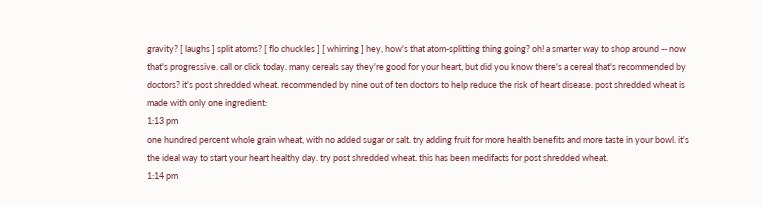gravity? [ laughs ] split atoms? [ flo chuckles ] [ whirring ] hey, how's that atom-splitting thing going? oh! a smarter way to shop around -- now that's progressive. call or click today. many cereals say they're good for your heart, but did you know there's a cereal that's recommended by doctors? it's post shredded wheat. recommended by nine out of ten doctors to help reduce the risk of heart disease. post shredded wheat is made with only one ingredient:
1:13 pm
one hundred percent whole grain wheat, with no added sugar or salt. try adding fruit for more health benefits and more taste in your bowl. it's the ideal way to start your heart healthy day. try post shredded wheat. this has been medifacts for post shredded wheat.
1:14 pm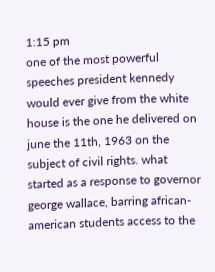1:15 pm
one of the most powerful speeches president kennedy would ever give from the white house is the one he delivered on june the 11th, 1963 on the subject of civil rights. what started as a response to governor george wallace, barring african-american students access to the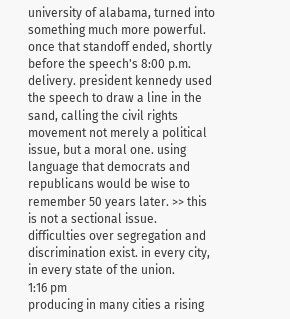university of alabama, turned into something much more powerful. once that standoff ended, shortly before the speech's 8:00 p.m. delivery. president kennedy used the speech to draw a line in the sand, calling the civil rights movement not merely a political issue, but a moral one. using language that democrats and republicans would be wise to remember 50 years later. >> this is not a sectional issue. difficulties over segregation and discrimination exist. in every city, in every state of the union.
1:16 pm
producing in many cities a rising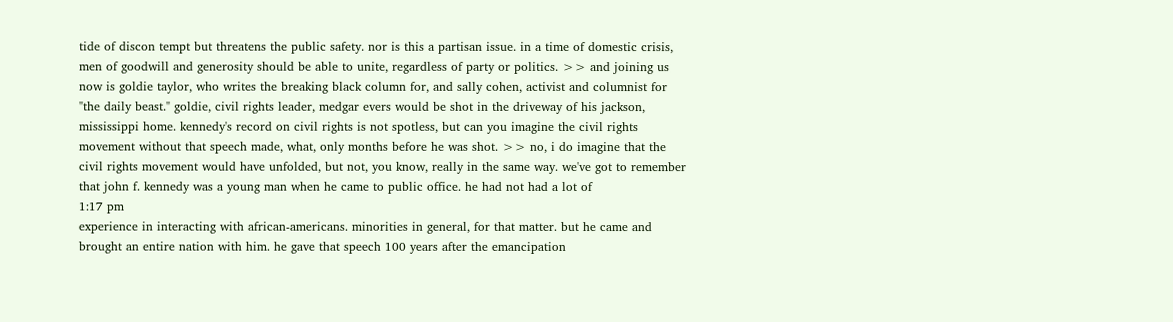tide of discon tempt but threatens the public safety. nor is this a partisan issue. in a time of domestic crisis, men of goodwill and generosity should be able to unite, regardless of party or politics. >> and joining us now is goldie taylor, who writes the breaking black column for, and sally cohen, activist and columnist for "the daily beast." goldie, civil rights leader, medgar evers would be shot in the driveway of his jackson, mississippi home. kennedy's record on civil rights is not spotless, but can you imagine the civil rights movement without that speech made, what, only months before he was shot. >> no, i do imagine that the civil rights movement would have unfolded, but not, you know, really in the same way. we've got to remember that john f. kennedy was a young man when he came to public office. he had not had a lot of
1:17 pm
experience in interacting with african-americans. minorities in general, for that matter. but he came and brought an entire nation with him. he gave that speech 100 years after the emancipation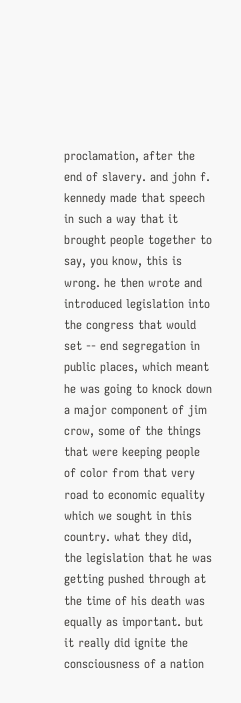proclamation, after the end of slavery. and john f. kennedy made that speech in such a way that it brought people together to say, you know, this is wrong. he then wrote and introduced legislation into the congress that would set -- end segregation in public places, which meant he was going to knock down a major component of jim crow, some of the things that were keeping people of color from that very road to economic equality which we sought in this country. what they did, the legislation that he was getting pushed through at the time of his death was equally as important. but it really did ignite the consciousness of a nation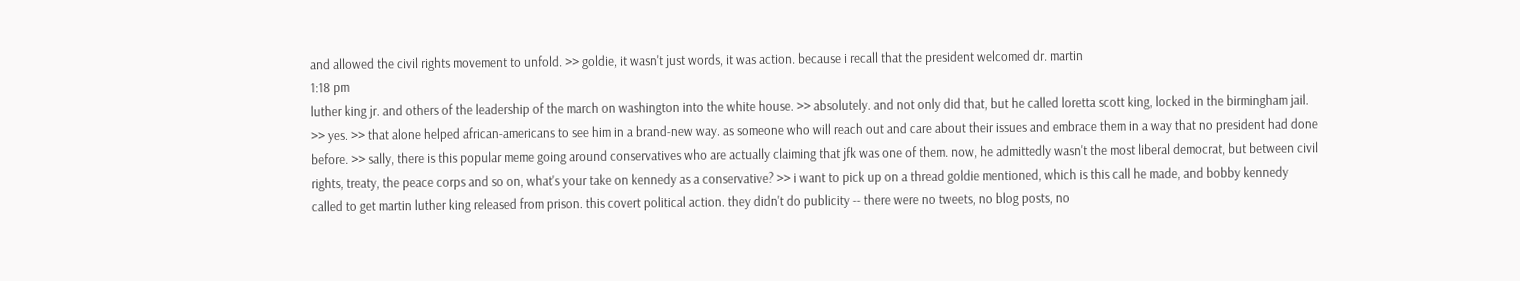and allowed the civil rights movement to unfold. >> goldie, it wasn't just words, it was action. because i recall that the president welcomed dr. martin
1:18 pm
luther king jr. and others of the leadership of the march on washington into the white house. >> absolutely. and not only did that, but he called loretta scott king, locked in the birmingham jail. >> yes. >> that alone helped african-americans to see him in a brand-new way. as someone who will reach out and care about their issues and embrace them in a way that no president had done before. >> sally, there is this popular meme going around conservatives who are actually claiming that jfk was one of them. now, he admittedly wasn't the most liberal democrat, but between civil rights, treaty, the peace corps and so on, what's your take on kennedy as a conservative? >> i want to pick up on a thread goldie mentioned, which is this call he made, and bobby kennedy called to get martin luther king released from prison. this covert political action. they didn't do publicity -- there were no tweets, no blog posts, no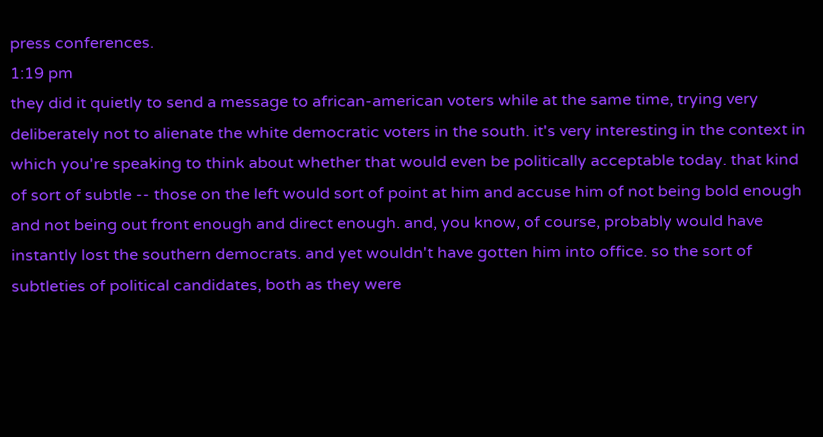press conferences.
1:19 pm
they did it quietly to send a message to african-american voters while at the same time, trying very deliberately not to alienate the white democratic voters in the south. it's very interesting in the context in which you're speaking to think about whether that would even be politically acceptable today. that kind of sort of subtle -- those on the left would sort of point at him and accuse him of not being bold enough and not being out front enough and direct enough. and, you know, of course, probably would have instantly lost the southern democrats. and yet wouldn't have gotten him into office. so the sort of subtleties of political candidates, both as they were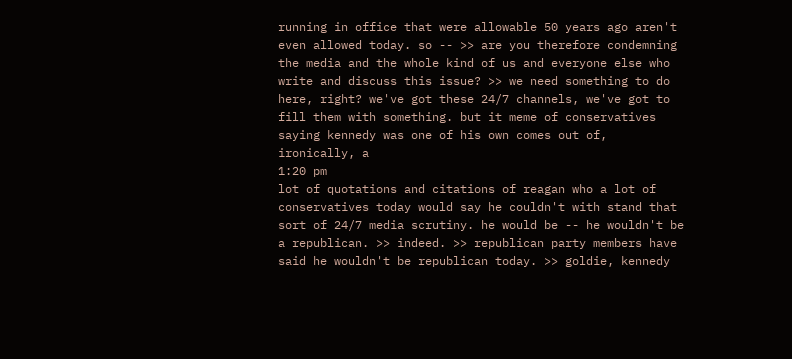running in office that were allowable 50 years ago aren't even allowed today. so -- >> are you therefore condemning the media and the whole kind of us and everyone else who write and discuss this issue? >> we need something to do here, right? we've got these 24/7 channels, we've got to fill them with something. but it meme of conservatives saying kennedy was one of his own comes out of, ironically, a
1:20 pm
lot of quotations and citations of reagan who a lot of conservatives today would say he couldn't with stand that sort of 24/7 media scrutiny. he would be -- he wouldn't be a republican. >> indeed. >> republican party members have said he wouldn't be republican today. >> goldie, kennedy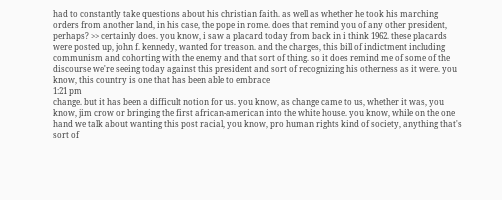had to constantly take questions about his christian faith. as well as whether he took his marching orders from another land, in his case, the pope in rome. does that remind you of any other president, perhaps? >> certainly does. you know, i saw a placard today from back in i think 1962. these placards were posted up, john f. kennedy, wanted for treason. and the charges, this bill of indictment including communism and cohorting with the enemy and that sort of thing. so it does remind me of some of the discourse we're seeing today against this president and sort of recognizing his otherness as it were. you know, this country is one that has been able to embrace
1:21 pm
change. but it has been a difficult notion for us. you know, as change came to us, whether it was, you know, jim crow or bringing the first african-american into the white house. you know, while on the one hand we talk about wanting this post racial, you know, pro human rights kind of society, anything that's sort of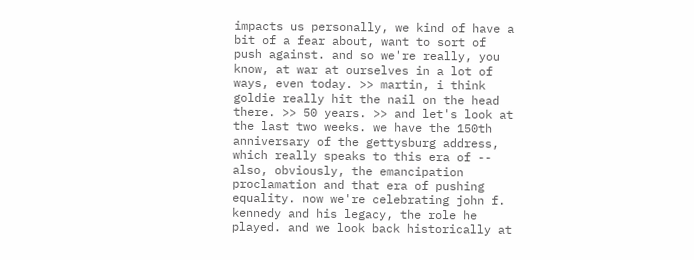impacts us personally, we kind of have a bit of a fear about, want to sort of push against. and so we're really, you know, at war at ourselves in a lot of ways, even today. >> martin, i think goldie really hit the nail on the head there. >> 50 years. >> and let's look at the last two weeks. we have the 150th anniversary of the gettysburg address, which really speaks to this era of -- also, obviously, the emancipation proclamation and that era of pushing equality. now we're celebrating john f. kennedy and his legacy, the role he played. and we look back historically at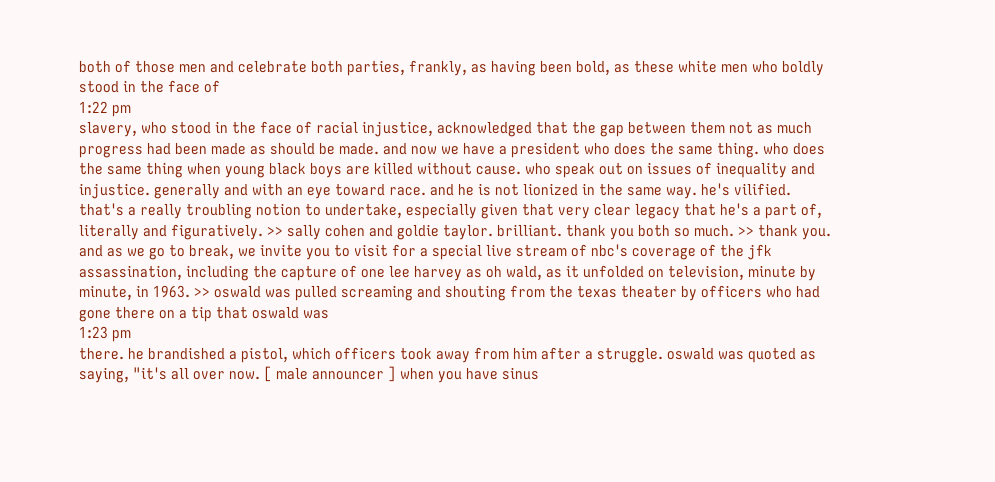both of those men and celebrate both parties, frankly, as having been bold, as these white men who boldly stood in the face of
1:22 pm
slavery, who stood in the face of racial injustice, acknowledged that the gap between them not as much progress had been made as should be made. and now we have a president who does the same thing. who does the same thing when young black boys are killed without cause. who speak out on issues of inequality and injustice. generally and with an eye toward race. and he is not lionized in the same way. he's vilified. that's a really troubling notion to undertake, especially given that very clear legacy that he's a part of, literally and figuratively. >> sally cohen and goldie taylor. brilliant. thank you both so much. >> thank you. and as we go to break, we invite you to visit for a special live stream of nbc's coverage of the jfk assassination, including the capture of one lee harvey as oh wald, as it unfolded on television, minute by minute, in 1963. >> oswald was pulled screaming and shouting from the texas theater by officers who had gone there on a tip that oswald was
1:23 pm
there. he brandished a pistol, which officers took away from him after a struggle. oswald was quoted as saying, "it's all over now. [ male announcer ] when you have sinus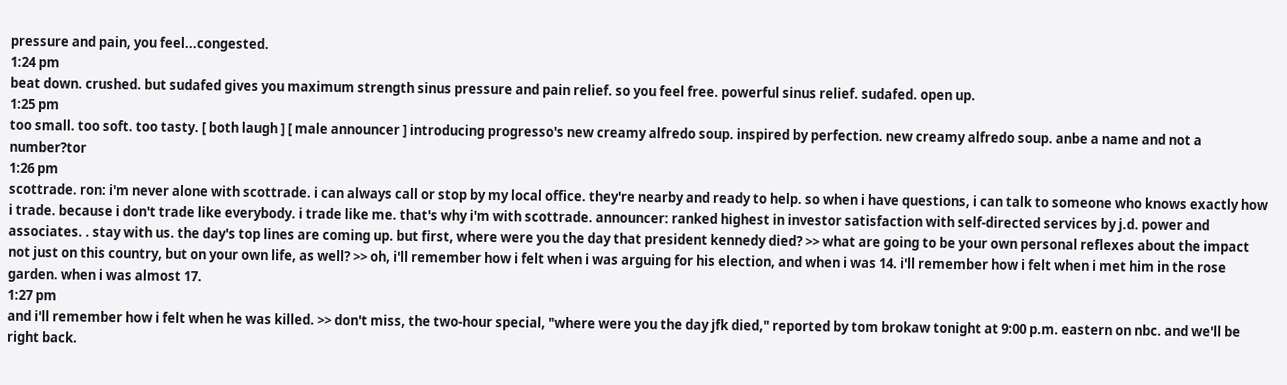pressure and pain, you feel...congested.
1:24 pm
beat down. crushed. but sudafed gives you maximum strength sinus pressure and pain relief. so you feel free. powerful sinus relief. sudafed. open up.
1:25 pm
too small. too soft. too tasty. [ both laugh ] [ male announcer ] introducing progresso's new creamy alfredo soup. inspired by perfection. new creamy alfredo soup. anbe a name and not a number?tor
1:26 pm
scottrade. ron: i'm never alone with scottrade. i can always call or stop by my local office. they're nearby and ready to help. so when i have questions, i can talk to someone who knows exactly how i trade. because i don't trade like everybody. i trade like me. that's why i'm with scottrade. announcer: ranked highest in investor satisfaction with self-directed services by j.d. power and associates. . stay with us. the day's top lines are coming up. but first, where were you the day that president kennedy died? >> what are going to be your own personal reflexes about the impact not just on this country, but on your own life, as well? >> oh, i'll remember how i felt when i was arguing for his election, and when i was 14. i'll remember how i felt when i met him in the rose garden. when i was almost 17.
1:27 pm
and i'll remember how i felt when he was killed. >> don't miss, the two-hour special, "where were you the day jfk died," reported by tom brokaw tonight at 9:00 p.m. eastern on nbc. and we'll be right back.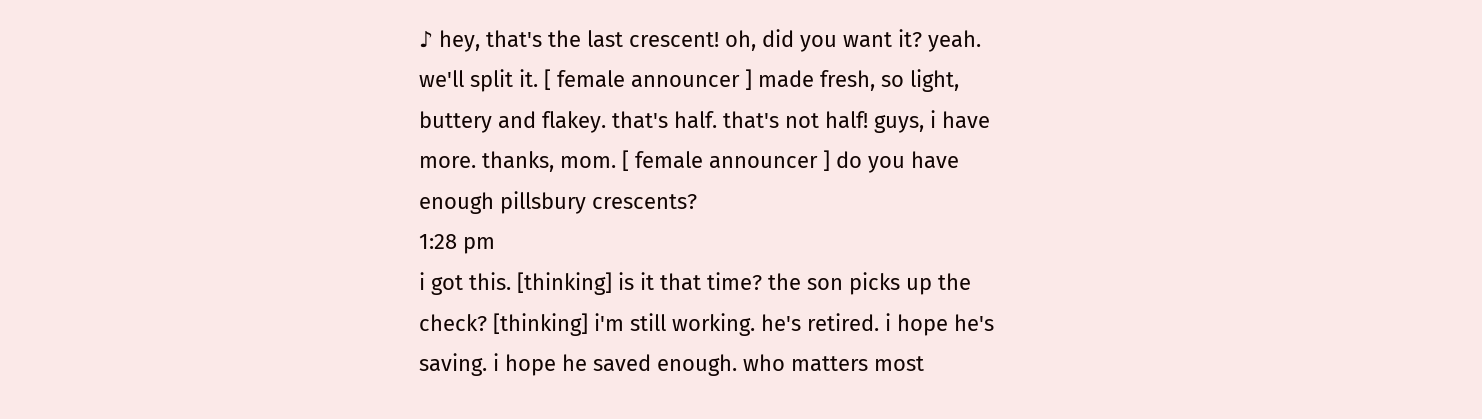♪ hey, that's the last crescent! oh, did you want it? yeah. we'll split it. [ female announcer ] made fresh, so light, buttery and flakey. that's half. that's not half! guys, i have more. thanks, mom. [ female announcer ] do you have enough pillsbury crescents?
1:28 pm
i got this. [thinking] is it that time? the son picks up the check? [thinking] i'm still working. he's retired. i hope he's saving. i hope he saved enough. who matters most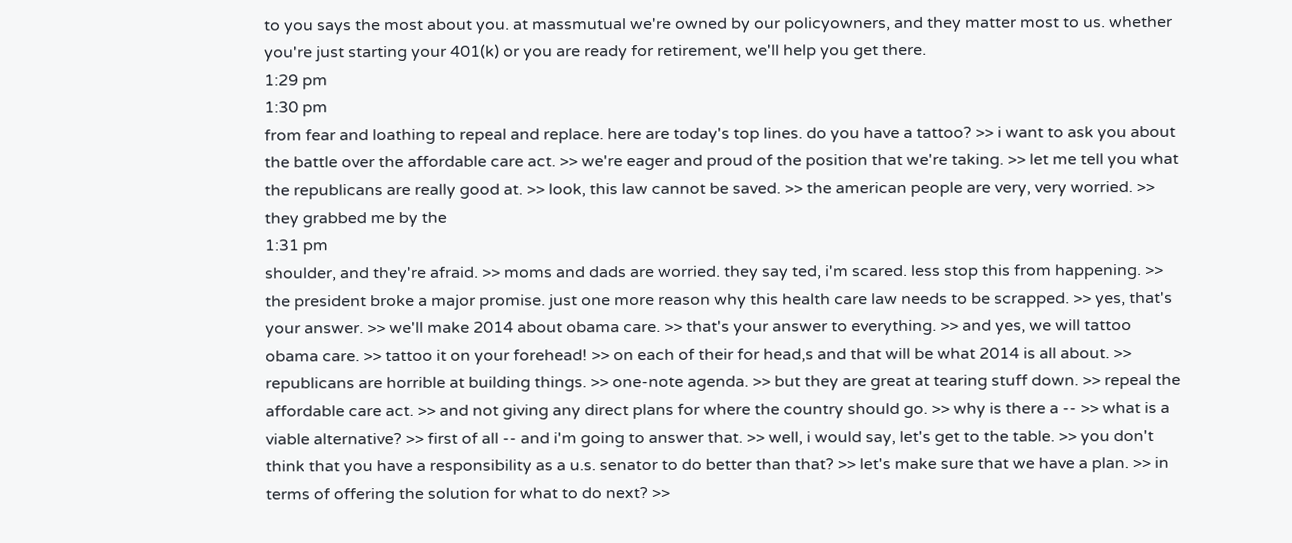to you says the most about you. at massmutual we're owned by our policyowners, and they matter most to us. whether you're just starting your 401(k) or you are ready for retirement, we'll help you get there.
1:29 pm
1:30 pm
from fear and loathing to repeal and replace. here are today's top lines. do you have a tattoo? >> i want to ask you about the battle over the affordable care act. >> we're eager and proud of the position that we're taking. >> let me tell you what the republicans are really good at. >> look, this law cannot be saved. >> the american people are very, very worried. >> they grabbed me by the
1:31 pm
shoulder, and they're afraid. >> moms and dads are worried. they say ted, i'm scared. less stop this from happening. >> the president broke a major promise. just one more reason why this health care law needs to be scrapped. >> yes, that's your answer. >> we'll make 2014 about obama care. >> that's your answer to everything. >> and yes, we will tattoo obama care. >> tattoo it on your forehead! >> on each of their for head,s and that will be what 2014 is all about. >> republicans are horrible at building things. >> one-note agenda. >> but they are great at tearing stuff down. >> repeal the affordable care act. >> and not giving any direct plans for where the country should go. >> why is there a -- >> what is a viable alternative? >> first of all -- and i'm going to answer that. >> well, i would say, let's get to the table. >> you don't think that you have a responsibility as a u.s. senator to do better than that? >> let's make sure that we have a plan. >> in terms of offering the solution for what to do next? >>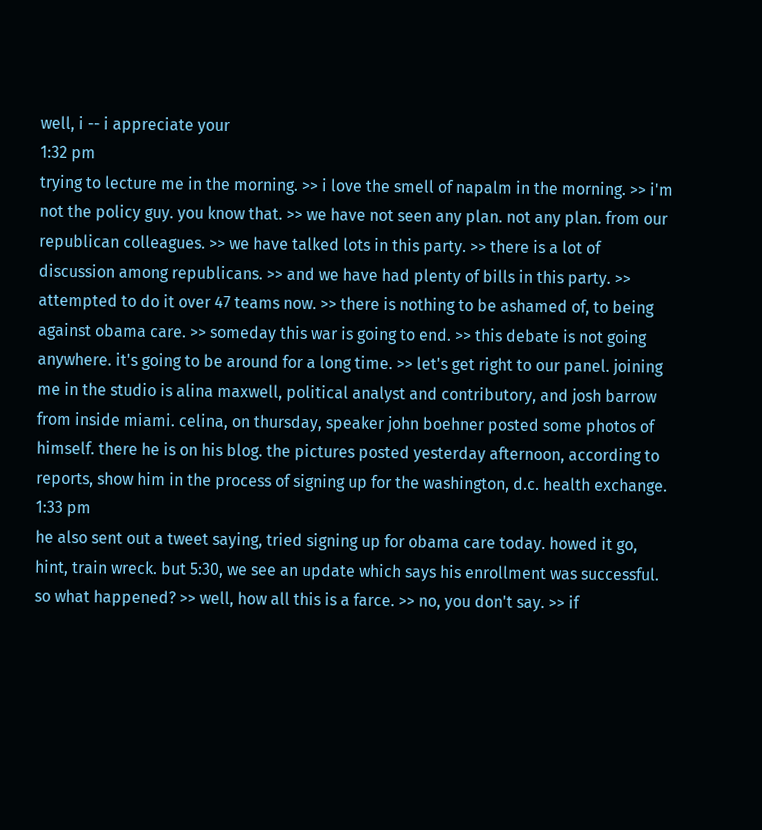well, i -- i appreciate your
1:32 pm
trying to lecture me in the morning. >> i love the smell of napalm in the morning. >> i'm not the policy guy. you know that. >> we have not seen any plan. not any plan. from our republican colleagues. >> we have talked lots in this party. >> there is a lot of discussion among republicans. >> and we have had plenty of bills in this party. >> attempted to do it over 47 teams now. >> there is nothing to be ashamed of, to being against obama care. >> someday this war is going to end. >> this debate is not going anywhere. it's going to be around for a long time. >> let's get right to our panel. joining me in the studio is alina maxwell, political analyst and contributory, and josh barrow from inside miami. celina, on thursday, speaker john boehner posted some photos of himself. there he is on his blog. the pictures posted yesterday afternoon, according to reports, show him in the process of signing up for the washington, d.c. health exchange.
1:33 pm
he also sent out a tweet saying, tried signing up for obama care today. howed it go, hint, train wreck. but 5:30, we see an update which says his enrollment was successful. so what happened? >> well, how all this is a farce. >> no, you don't say. >> if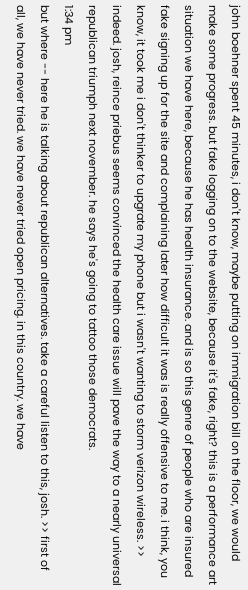john boehner spent 45 minutes, i don't know, maybe putting on immigration bill on the floor, we would make some progress. but fake logging on to the website, because it's fake, right? this is a performance art situation we have here, because he has health insurance. and is so this genre of people who are insured fake signing up for the site and complaining later how difficult it was is really offensive to me. i think, you know, it took me i don't thinker to upgrate my phone but i wasn't wanting to storm verizon wireless. >> indeed. josh, reince priebus seems convinced the health care issue will pave the way to a nearly universal republican triumph next november. he says he's going to tattoo those democrats.
1:34 pm
but where -- here he is talking about republican alternatives. take a careful listen to this, josh. >> first of all, we have never tried. we have never tried open pricing. in this country. we have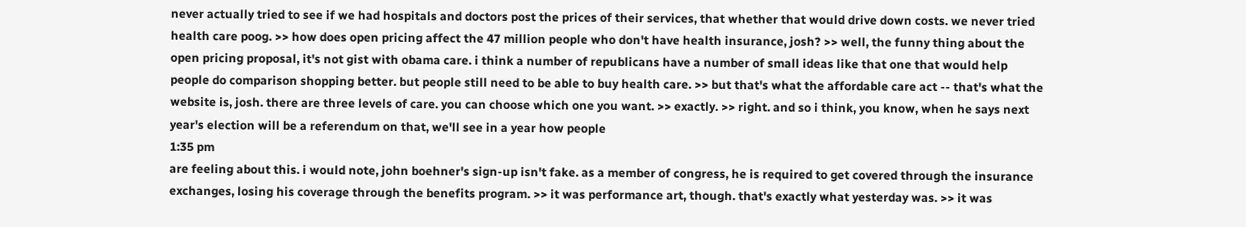never actually tried to see if we had hospitals and doctors post the prices of their services, that whether that would drive down costs. we never tried health care poog. >> how does open pricing affect the 47 million people who don't have health insurance, josh? >> well, the funny thing about the open pricing proposal, it's not gist with obama care. i think a number of republicans have a number of small ideas like that one that would help people do comparison shopping better. but people still need to be able to buy health care. >> but that's what the affordable care act -- that's what the website is, josh. there are three levels of care. you can choose which one you want. >> exactly. >> right. and so i think, you know, when he says next year's election will be a referendum on that, we'll see in a year how people
1:35 pm
are feeling about this. i would note, john boehner's sign-up isn't fake. as a member of congress, he is required to get covered through the insurance exchanges, losing his coverage through the benefits program. >> it was performance art, though. that's exactly what yesterday was. >> it was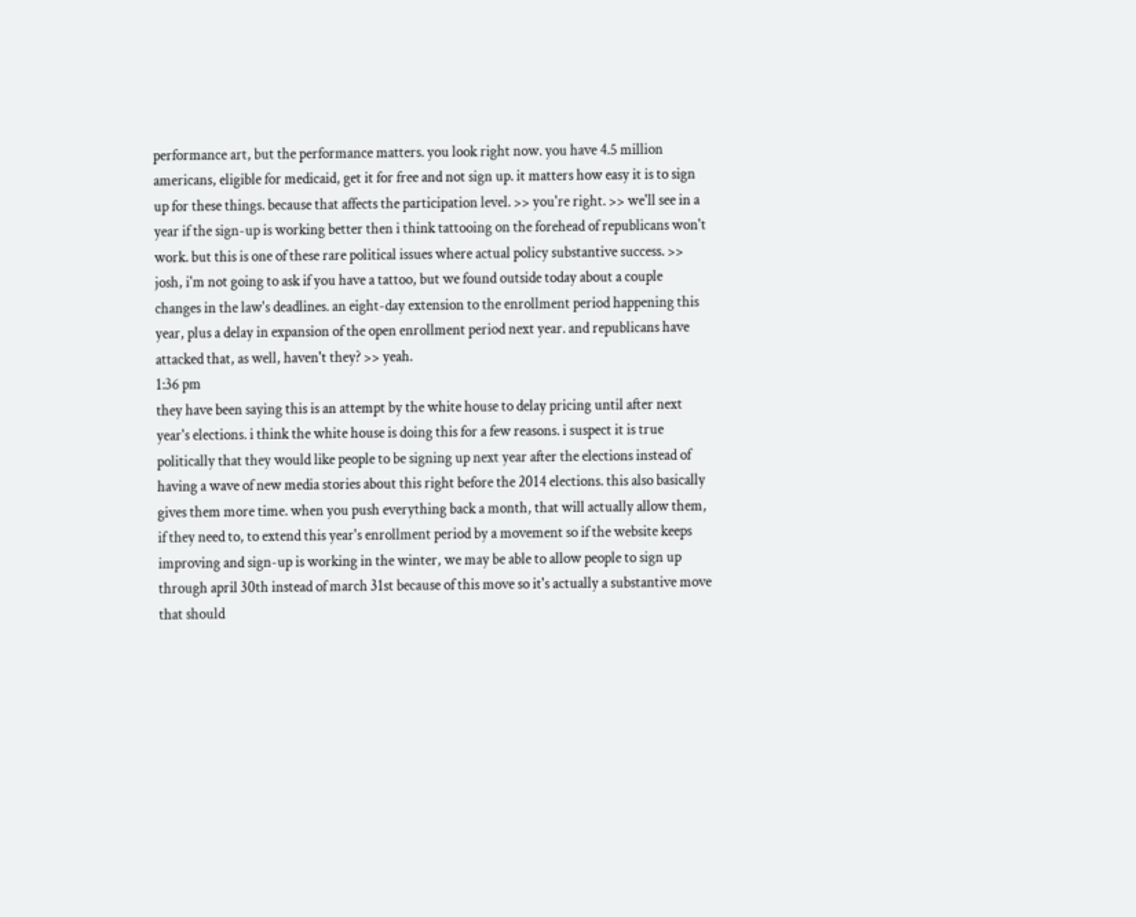performance art, but the performance matters. you look right now. you have 4.5 million americans, eligible for medicaid, get it for free and not sign up. it matters how easy it is to sign up for these things. because that affects the participation level. >> you're right. >> we'll see in a year if the sign-up is working better then i think tattooing on the forehead of republicans won't work. but this is one of these rare political issues where actual policy substantive success. >> josh, i'm not going to ask if you have a tattoo, but we found outside today about a couple changes in the law's deadlines. an eight-day extension to the enrollment period happening this year, plus a delay in expansion of the open enrollment period next year. and republicans have attacked that, as well, haven't they? >> yeah.
1:36 pm
they have been saying this is an attempt by the white house to delay pricing until after next year's elections. i think the white house is doing this for a few reasons. i suspect it is true politically that they would like people to be signing up next year after the elections instead of having a wave of new media stories about this right before the 2014 elections. this also basically gives them more time. when you push everything back a month, that will actually allow them, if they need to, to extend this year's enrollment period by a movement so if the website keeps improving and sign-up is working in the winter, we may be able to allow people to sign up through april 30th instead of march 31st because of this move so it's actually a substantive move that should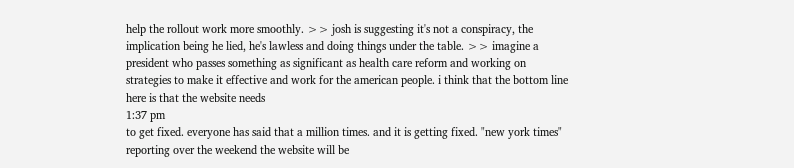help the rollout work more smoothly. >> josh is suggesting it's not a conspiracy, the implication being he lied, he's lawless and doing things under the table. >> imagine a president who passes something as significant as health care reform and working on strategies to make it effective and work for the american people. i think that the bottom line here is that the website needs
1:37 pm
to get fixed. everyone has said that a million times. and it is getting fixed. "new york times" reporting over the weekend the website will be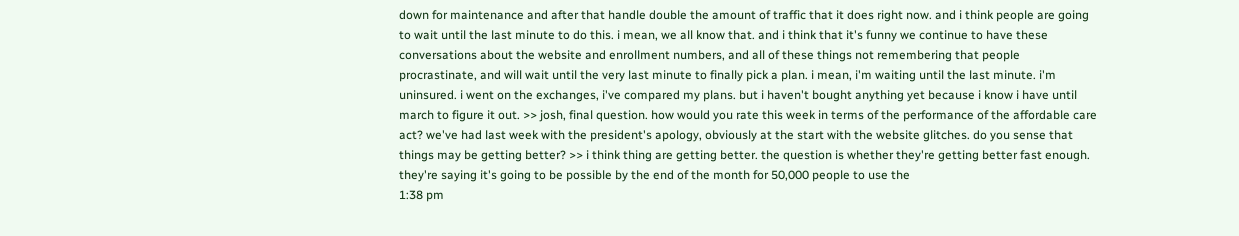down for maintenance and after that handle double the amount of traffic that it does right now. and i think people are going to wait until the last minute to do this. i mean, we all know that. and i think that it's funny we continue to have these conversations about the website and enrollment numbers, and all of these things not remembering that people procrastinate, and will wait until the very last minute to finally pick a plan. i mean, i'm waiting until the last minute. i'm uninsured. i went on the exchanges, i've compared my plans. but i haven't bought anything yet because i know i have until march to figure it out. >> josh, final question. how would you rate this week in terms of the performance of the affordable care act? we've had last week with the president's apology, obviously at the start with the website glitches. do you sense that things may be getting better? >> i think thing are getting better. the question is whether they're getting better fast enough. they're saying it's going to be possible by the end of the month for 50,000 people to use the
1:38 pm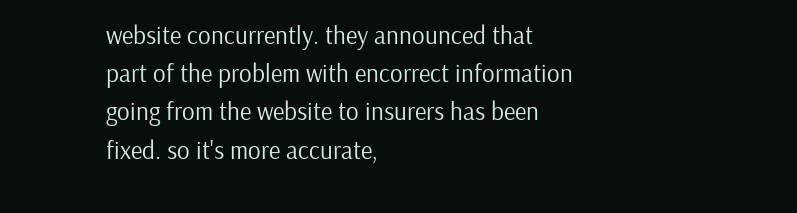website concurrently. they announced that part of the problem with encorrect information going from the website to insurers has been fixed. so it's more accurate,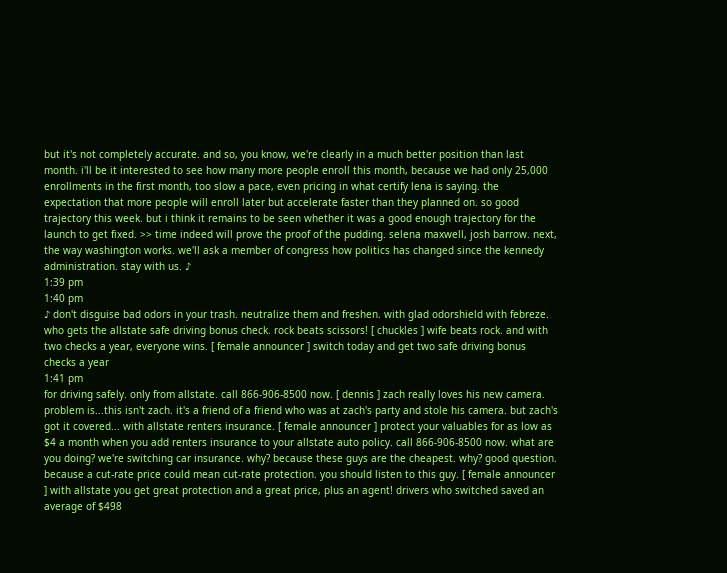but it's not completely accurate. and so, you know, we're clearly in a much better position than last month. i'll be it interested to see how many more people enroll this month, because we had only 25,000 enrollments in the first month, too slow a pace, even pricing in what certify lena is saying. the expectation that more people will enroll later but accelerate faster than they planned on. so good trajectory this week. but i think it remains to be seen whether it was a good enough trajectory for the launch to get fixed. >> time indeed will prove the proof of the pudding. selena maxwell, josh barrow. next, the way washington works. we'll ask a member of congress how politics has changed since the kennedy administration. stay with us. ♪
1:39 pm
1:40 pm
♪ don't disguise bad odors in your trash. neutralize them and freshen. with glad odorshield with febreze. who gets the allstate safe driving bonus check. rock beats scissors! [ chuckles ] wife beats rock. and with two checks a year, everyone wins. [ female announcer ] switch today and get two safe driving bonus checks a year
1:41 pm
for driving safely. only from allstate. call 866-906-8500 now. [ dennis ] zach really loves his new camera. problem is...this isn't zach. it's a friend of a friend who was at zach's party and stole his camera. but zach's got it covered... with allstate renters insurance. [ female announcer ] protect your valuables for as low as $4 a month when you add renters insurance to your allstate auto policy. call 866-906-8500 now. what are you doing? we're switching car insurance. why? because these guys are the cheapest. why? good question. because a cut-rate price could mean cut-rate protection. you should listen to this guy. [ female announcer ] with allstate you get great protection and a great price, plus an agent! drivers who switched saved an average of $498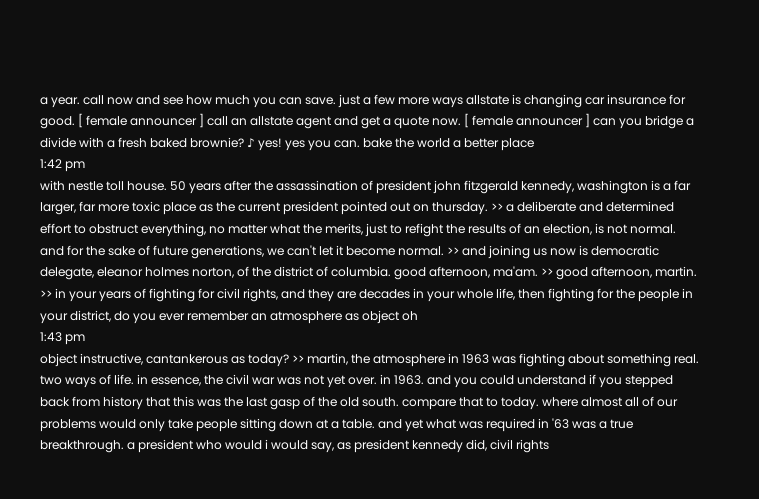a year. call now and see how much you can save. just a few more ways allstate is changing car insurance for good. [ female announcer ] call an allstate agent and get a quote now. [ female announcer ] can you bridge a divide with a fresh baked brownie? ♪ yes! yes you can. bake the world a better place
1:42 pm
with nestle toll house. 50 years after the assassination of president john fitzgerald kennedy, washington is a far larger, far more toxic place as the current president pointed out on thursday. >> a deliberate and determined effort to obstruct everything, no matter what the merits, just to refight the results of an election, is not normal. and for the sake of future generations, we can't let it become normal. >> and joining us now is democratic delegate, eleanor holmes norton, of the district of columbia. good afternoon, ma'am. >> good afternoon, martin. >> in your years of fighting for civil rights, and they are decades in your whole life, then fighting for the people in your district, do you ever remember an atmosphere as object oh
1:43 pm
object instructive, cantankerous as today? >> martin, the atmosphere in 1963 was fighting about something real. two ways of life. in essence, the civil war was not yet over. in 1963. and you could understand if you stepped back from history that this was the last gasp of the old south. compare that to today. where almost all of our problems would only take people sitting down at a table. and yet what was required in '63 was a true breakthrough. a president who would i would say, as president kennedy did, civil rights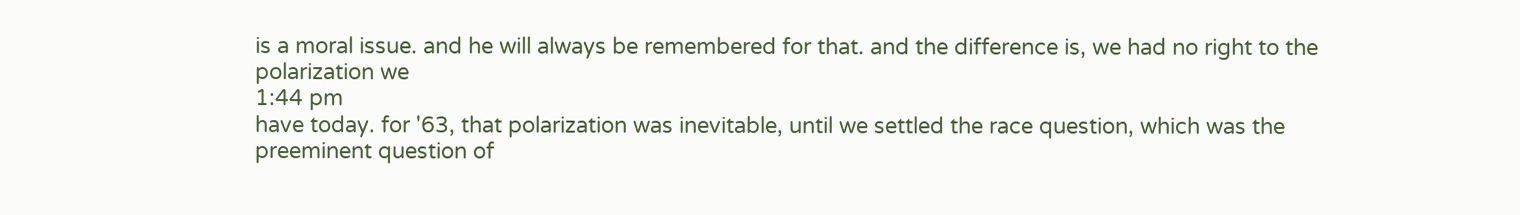is a moral issue. and he will always be remembered for that. and the difference is, we had no right to the polarization we
1:44 pm
have today. for '63, that polarization was inevitable, until we settled the race question, which was the preeminent question of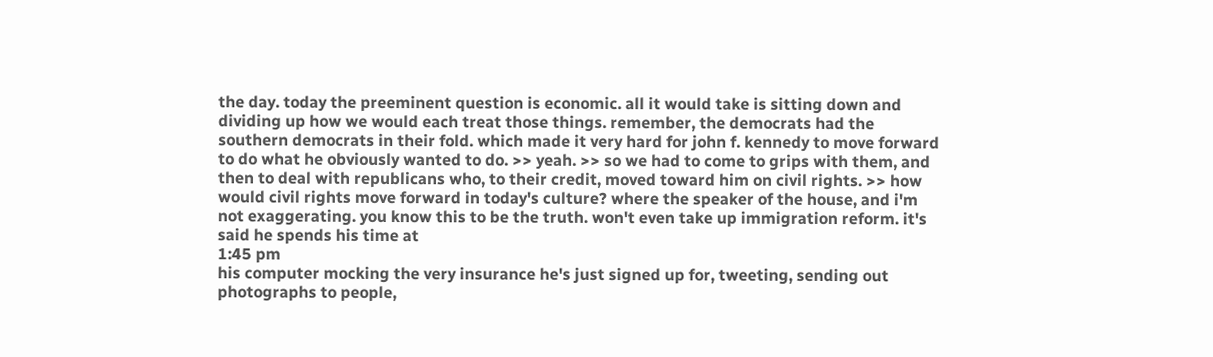the day. today the preeminent question is economic. all it would take is sitting down and dividing up how we would each treat those things. remember, the democrats had the southern democrats in their fold. which made it very hard for john f. kennedy to move forward to do what he obviously wanted to do. >> yeah. >> so we had to come to grips with them, and then to deal with republicans who, to their credit, moved toward him on civil rights. >> how would civil rights move forward in today's culture? where the speaker of the house, and i'm not exaggerating. you know this to be the truth. won't even take up immigration reform. it's said he spends his time at
1:45 pm
his computer mocking the very insurance he's just signed up for, tweeting, sending out photographs to people,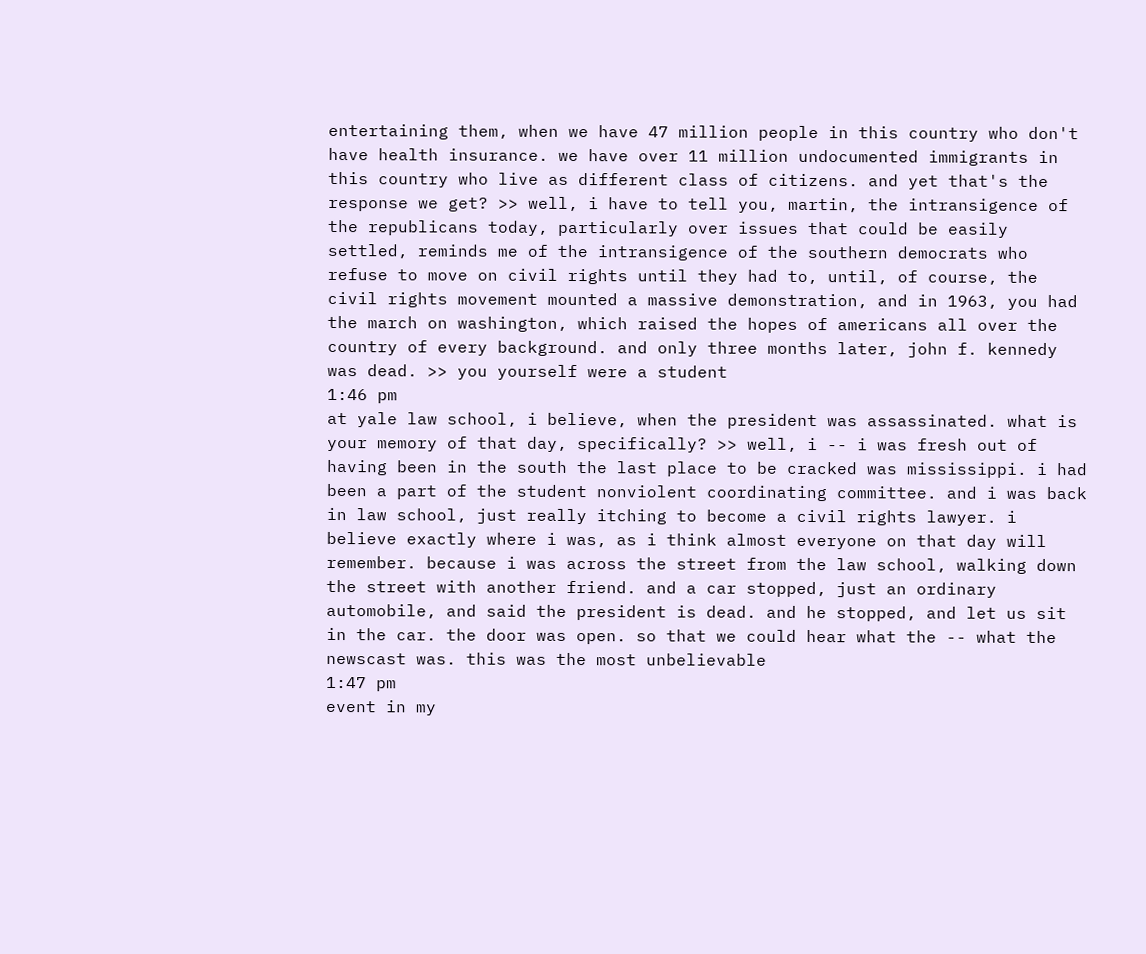entertaining them, when we have 47 million people in this country who don't have health insurance. we have over 11 million undocumented immigrants in this country who live as different class of citizens. and yet that's the response we get? >> well, i have to tell you, martin, the intransigence of the republicans today, particularly over issues that could be easily settled, reminds me of the intransigence of the southern democrats who refuse to move on civil rights until they had to, until, of course, the civil rights movement mounted a massive demonstration, and in 1963, you had the march on washington, which raised the hopes of americans all over the country of every background. and only three months later, john f. kennedy was dead. >> you yourself were a student
1:46 pm
at yale law school, i believe, when the president was assassinated. what is your memory of that day, specifically? >> well, i -- i was fresh out of having been in the south the last place to be cracked was mississippi. i had been a part of the student nonviolent coordinating committee. and i was back in law school, just really itching to become a civil rights lawyer. i believe exactly where i was, as i think almost everyone on that day will remember. because i was across the street from the law school, walking down the street with another friend. and a car stopped, just an ordinary automobile, and said the president is dead. and he stopped, and let us sit in the car. the door was open. so that we could hear what the -- what the newscast was. this was the most unbelievable
1:47 pm
event in my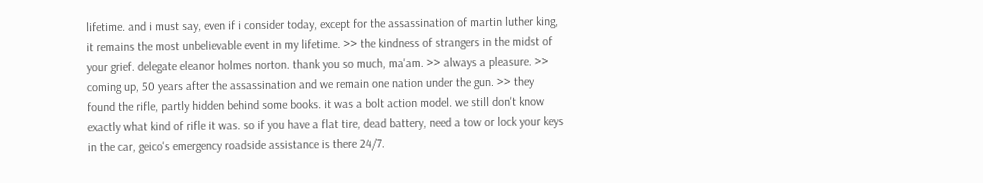lifetime. and i must say, even if i consider today, except for the assassination of martin luther king, it remains the most unbelievable event in my lifetime. >> the kindness of strangers in the midst of your grief. delegate eleanor holmes norton. thank you so much, ma'am. >> always a pleasure. >> coming up, 50 years after the assassination and we remain one nation under the gun. >> they found the rifle, partly hidden behind some books. it was a bolt action model. we still don't know exactly what kind of rifle it was. so if you have a flat tire, dead battery, need a tow or lock your keys in the car, geico's emergency roadside assistance is there 24/7.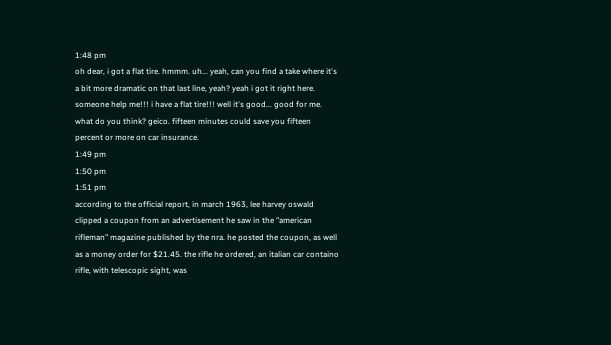1:48 pm
oh dear, i got a flat tire. hmmm. uh... yeah, can you find a take where it's a bit more dramatic on that last line, yeah? yeah i got it right here. someone help me!!! i have a flat tire!!! well it's good... good for me. what do you think? geico. fifteen minutes could save you fifteen percent or more on car insurance.
1:49 pm
1:50 pm
1:51 pm
according to the official report, in march 1963, lee harvey oswald clipped a coupon from an advertisement he saw in the "american rifleman" magazine published by the nra. he posted the coupon, as well as a money order for $21.45. the rifle he ordered, an italian car containo rifle, with telescopic sight, was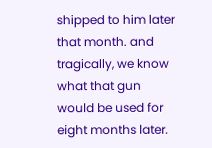shipped to him later that month. and tragically, we know what that gun would be used for eight months later.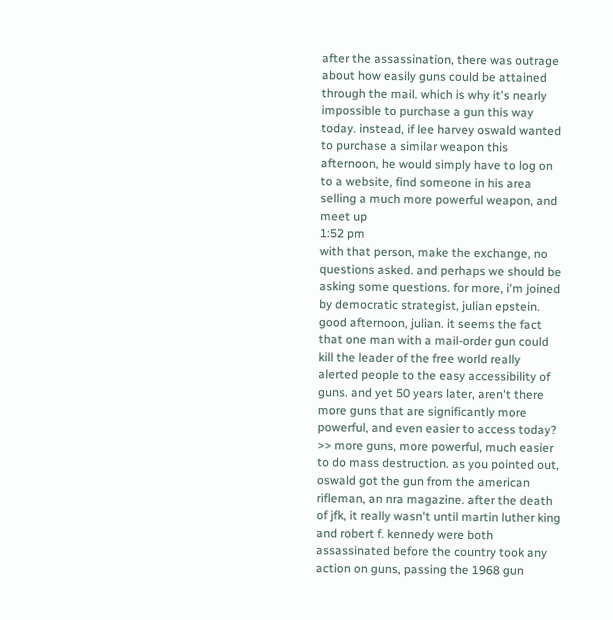after the assassination, there was outrage about how easily guns could be attained through the mail. which is why it's nearly impossible to purchase a gun this way today. instead, if lee harvey oswald wanted to purchase a similar weapon this afternoon, he would simply have to log on to a website, find someone in his area selling a much more powerful weapon, and meet up
1:52 pm
with that person, make the exchange, no questions asked. and perhaps we should be asking some questions. for more, i'm joined by democratic strategist, julian epstein. good afternoon, julian. it seems the fact that one man with a mail-order gun could kill the leader of the free world really alerted people to the easy accessibility of guns. and yet 50 years later, aren't there more guns that are significantly more powerful, and even easier to access today? >> more guns, more powerful, much easier to do mass destruction. as you pointed out, oswald got the gun from the american rifleman, an nra magazine. after the death of jfk, it really wasn't until martin luther king and robert f. kennedy were both assassinated before the country took any action on guns, passing the 1968 gun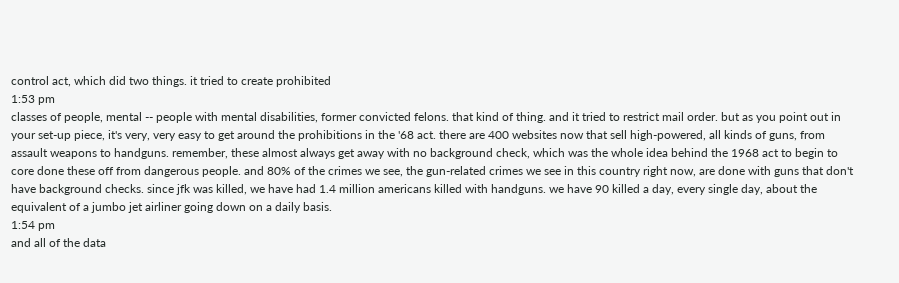control act, which did two things. it tried to create prohibited
1:53 pm
classes of people, mental -- people with mental disabilities, former convicted felons. that kind of thing. and it tried to restrict mail order. but as you point out in your set-up piece, it's very, very easy to get around the prohibitions in the '68 act. there are 400 websites now that sell high-powered, all kinds of guns, from assault weapons to handguns. remember, these almost always get away with no background check, which was the whole idea behind the 1968 act to begin to core done these off from dangerous people. and 80% of the crimes we see, the gun-related crimes we see in this country right now, are done with guns that don't have background checks. since jfk was killed, we have had 1.4 million americans killed with handguns. we have 90 killed a day, every single day, about the equivalent of a jumbo jet airliner going down on a daily basis.
1:54 pm
and all of the data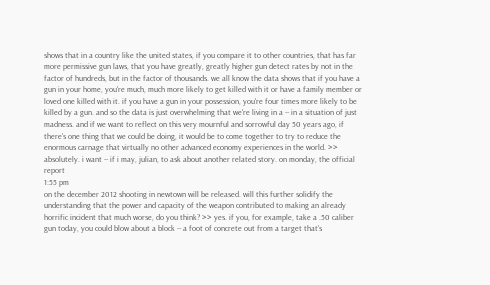shows that in a country like the united states, if you compare it to other countries, that has far more permissive gun laws, that you have greatly, greatly higher gun detect rates by not in the factor of hundreds, but in the factor of thousands. we all know the data shows that if you have a gun in your home, you're much, much more likely to get killed with it or have a family member or loved one killed with it. if you have a gun in your possession, you're four times more likely to be killed by a gun. and so the data is just overwhelming that we're living in a -- in a situation of just madness. and if we want to reflect on this very mournful and sorrowful day 50 years ago, if there's one thing that we could be doing, it would be to come together to try to reduce the enormous carnage that virtually no other advanced economy experiences in the world. >> absolutely. i want -- if i may, julian, to ask about another related story. on monday, the official report
1:55 pm
on the december 2012 shooting in newtown will be released. will this further solidify the understanding that the power and capacity of the weapon contributed to making an already horrific incident that much worse, do you think? >> yes. if you, for example, take a .50 caliber gun today, you could blow about a block -- a foot of concrete out from a target that's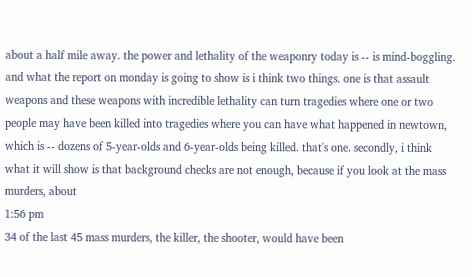about a half mile away. the power and lethality of the weaponry today is -- is mind-boggling. and what the report on monday is going to show is i think two things. one is that assault weapons and these weapons with incredible lethality can turn tragedies where one or two people may have been killed into tragedies where you can have what happened in newtown, which is -- dozens of 5-year-olds and 6-year-olds being killed. that's one. secondly, i think what it will show is that background checks are not enough, because if you look at the mass murders, about
1:56 pm
34 of the last 45 mass murders, the killer, the shooter, would have been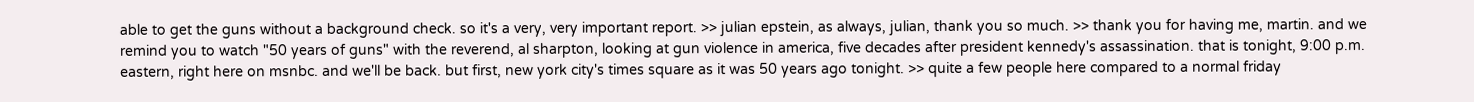able to get the guns without a background check. so it's a very, very important report. >> julian epstein, as always, julian, thank you so much. >> thank you for having me, martin. and we remind you to watch "50 years of guns" with the reverend, al sharpton, looking at gun violence in america, five decades after president kennedy's assassination. that is tonight, 9:00 p.m. eastern, right here on msnbc. and we'll be back. but first, new york city's times square as it was 50 years ago tonight. >> quite a few people here compared to a normal friday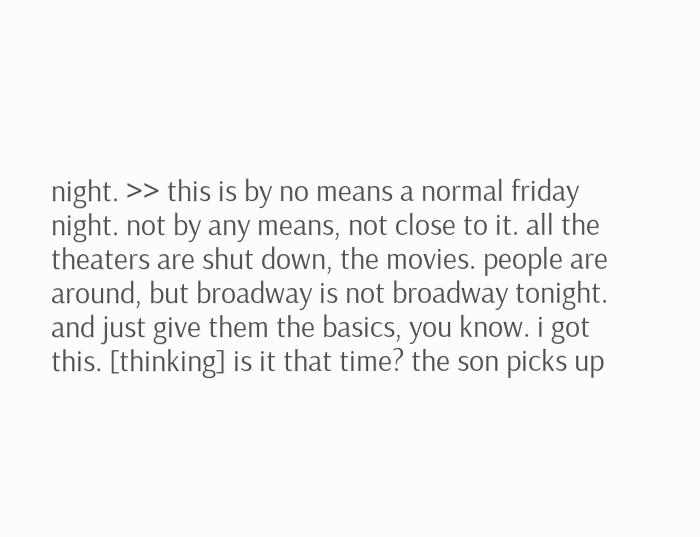night. >> this is by no means a normal friday night. not by any means, not close to it. all the theaters are shut down, the movies. people are around, but broadway is not broadway tonight. and just give them the basics, you know. i got this. [thinking] is it that time? the son picks up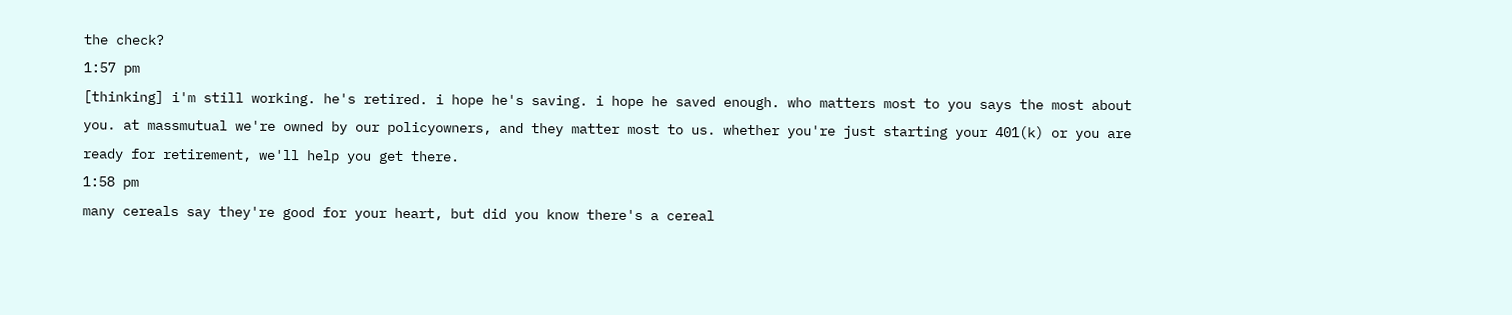the check?
1:57 pm
[thinking] i'm still working. he's retired. i hope he's saving. i hope he saved enough. who matters most to you says the most about you. at massmutual we're owned by our policyowners, and they matter most to us. whether you're just starting your 401(k) or you are ready for retirement, we'll help you get there.
1:58 pm
many cereals say they're good for your heart, but did you know there's a cereal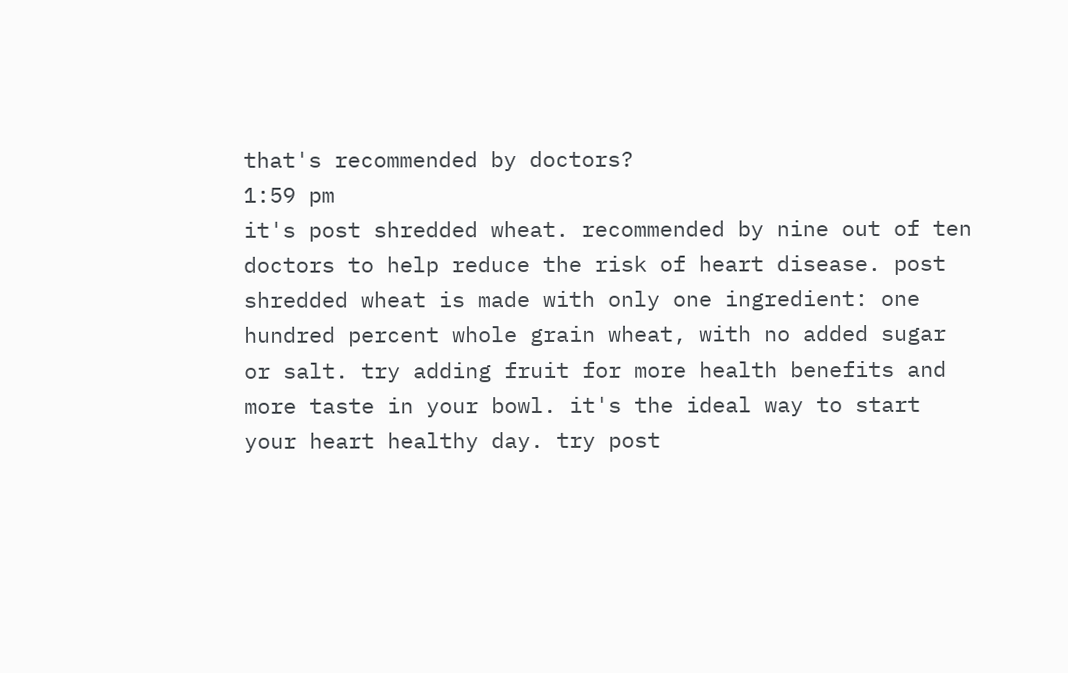that's recommended by doctors?
1:59 pm
it's post shredded wheat. recommended by nine out of ten doctors to help reduce the risk of heart disease. post shredded wheat is made with only one ingredient: one hundred percent whole grain wheat, with no added sugar or salt. try adding fruit for more health benefits and more taste in your bowl. it's the ideal way to start your heart healthy day. try post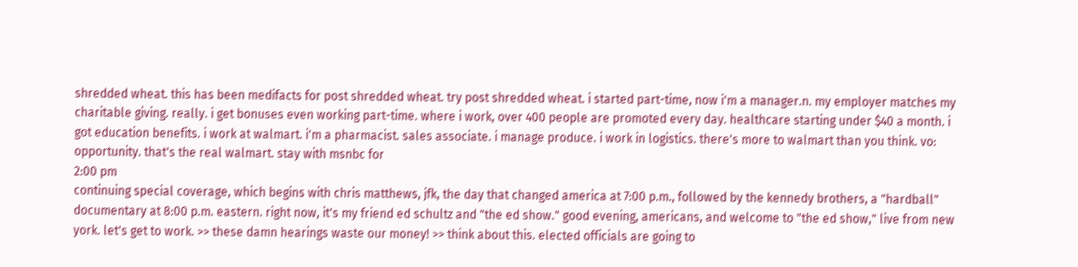shredded wheat. this has been medifacts for post shredded wheat. try post shredded wheat. i started part-time, now i'm a manager.n. my employer matches my charitable giving. really. i get bonuses even working part-time. where i work, over 400 people are promoted every day. healthcare starting under $40 a month. i got education benefits. i work at walmart. i'm a pharmacist. sales associate. i manage produce. i work in logistics. there's more to walmart than you think. vo: opportunity. that's the real walmart. stay with msnbc for
2:00 pm
continuing special coverage, which begins with chris matthews, jfk, the day that changed america at 7:00 p.m., followed by the kennedy brothers, a "hardball" documentary at 8:00 p.m. eastern. right now, it's my friend ed schultz and "the ed show." good evening, americans, and welcome to "the ed show," live from new york. let's get to work. >> these damn hearings waste our money! >> think about this. elected officials are going to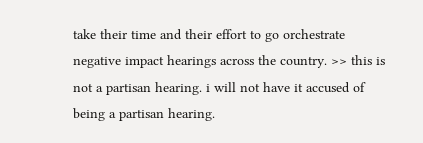take their time and their effort to go orchestrate negative impact hearings across the country. >> this is not a partisan hearing. i will not have it accused of being a partisan hearing.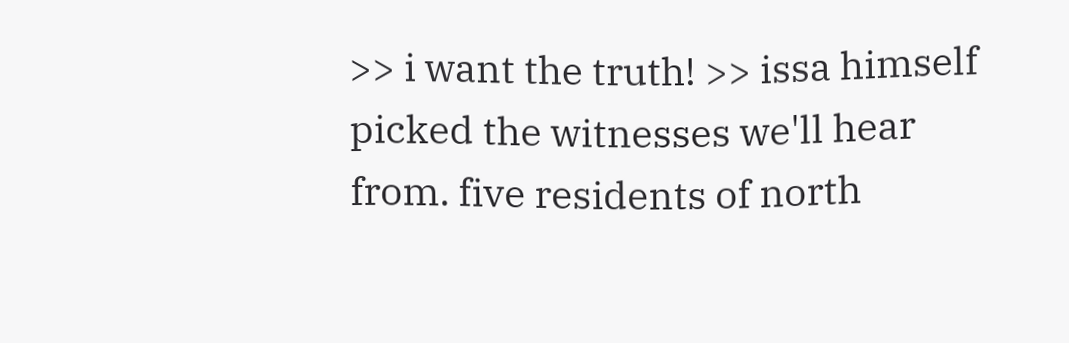>> i want the truth! >> issa himself picked the witnesses we'll hear from. five residents of north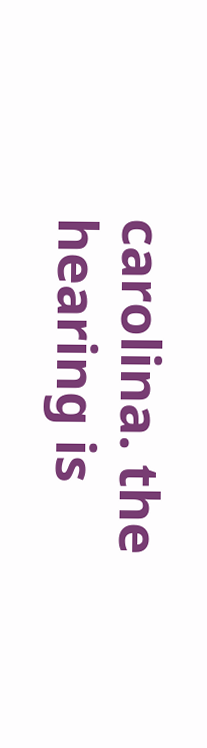carolina. the hearing is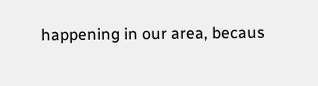happening in our area, becaus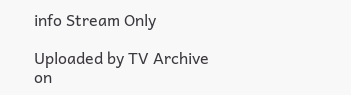info Stream Only

Uploaded by TV Archive on